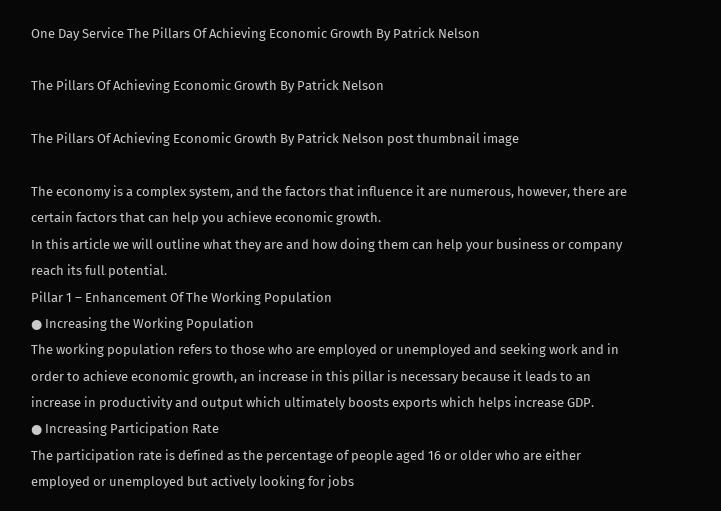One Day Service The Pillars Of Achieving Economic Growth By Patrick Nelson

The Pillars Of Achieving Economic Growth By Patrick Nelson

The Pillars Of Achieving Economic Growth By Patrick Nelson post thumbnail image

The economy is a complex system, and the factors that influence it are numerous, however, there are certain factors that can help you achieve economic growth.
In this article we will outline what they are and how doing them can help your business or company reach its full potential.
Pillar 1 – Enhancement Of The Working Population
● Increasing the Working Population
The working population refers to those who are employed or unemployed and seeking work and in order to achieve economic growth, an increase in this pillar is necessary because it leads to an increase in productivity and output which ultimately boosts exports which helps increase GDP.
● Increasing Participation Rate
The participation rate is defined as the percentage of people aged 16 or older who are either employed or unemployed but actively looking for jobs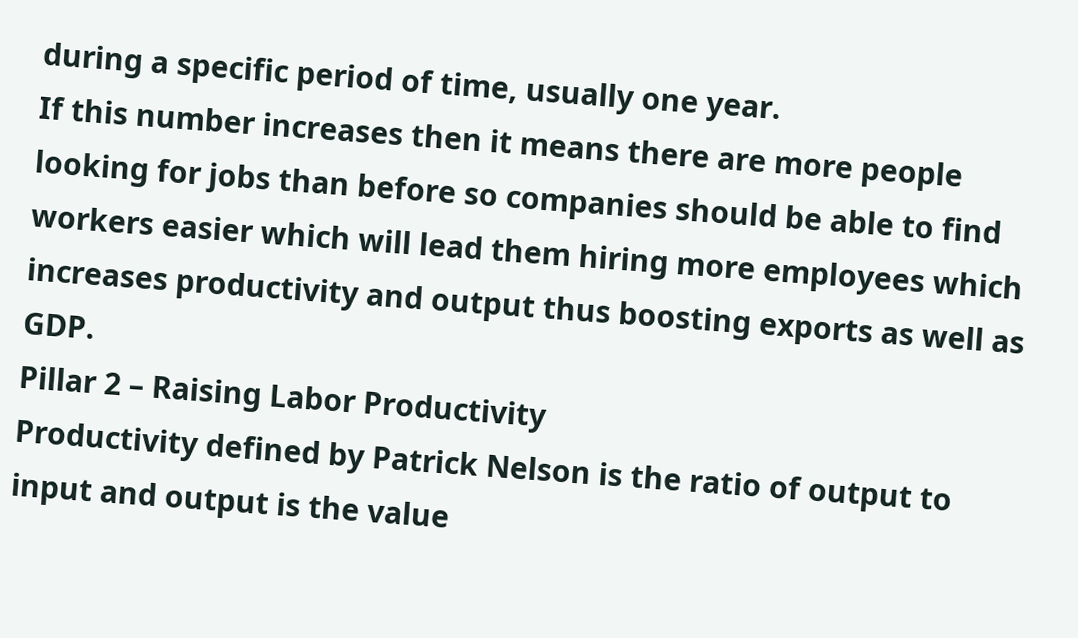during a specific period of time, usually one year.
If this number increases then it means there are more people looking for jobs than before so companies should be able to find workers easier which will lead them hiring more employees which increases productivity and output thus boosting exports as well as GDP.
Pillar 2 – Raising Labor Productivity
Productivity defined by Patrick Nelson is the ratio of output to input and output is the value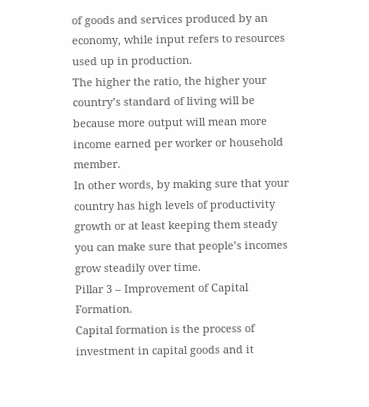of goods and services produced by an economy, while input refers to resources used up in production.
The higher the ratio, the higher your country’s standard of living will be because more output will mean more income earned per worker or household member.
In other words, by making sure that your country has high levels of productivity growth or at least keeping them steady you can make sure that people’s incomes grow steadily over time.
Pillar 3 – Improvement of Capital Formation.
Capital formation is the process of investment in capital goods and it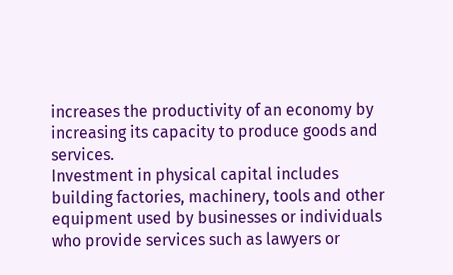increases the productivity of an economy by increasing its capacity to produce goods and services.
Investment in physical capital includes building factories, machinery, tools and other equipment used by businesses or individuals who provide services such as lawyers or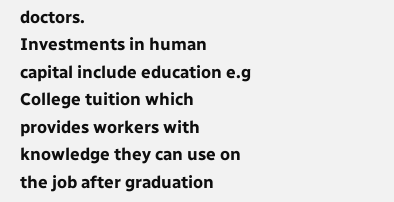doctors.
Investments in human capital include education e.g College tuition which provides workers with knowledge they can use on the job after graduation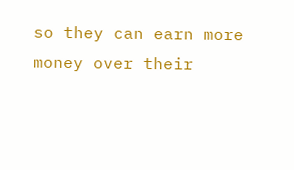so they can earn more money over their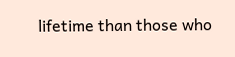lifetime than those who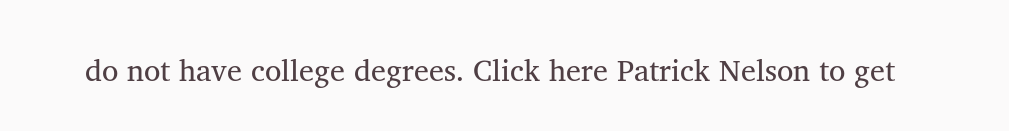do not have college degrees. Click here Patrick Nelson to get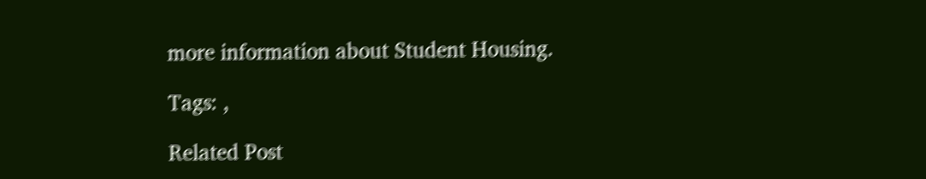more information about Student Housing.

Tags: ,

Related Post